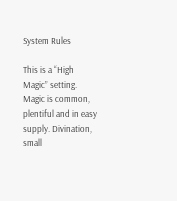System Rules

This is a “High Magic” setting. Magic is common, plentiful and in easy supply. Divination, small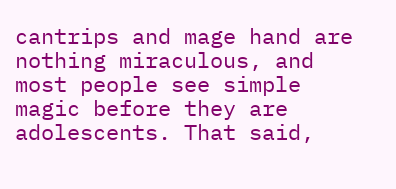cantrips and mage hand are nothing miraculous, and most people see simple magic before they are adolescents. That said,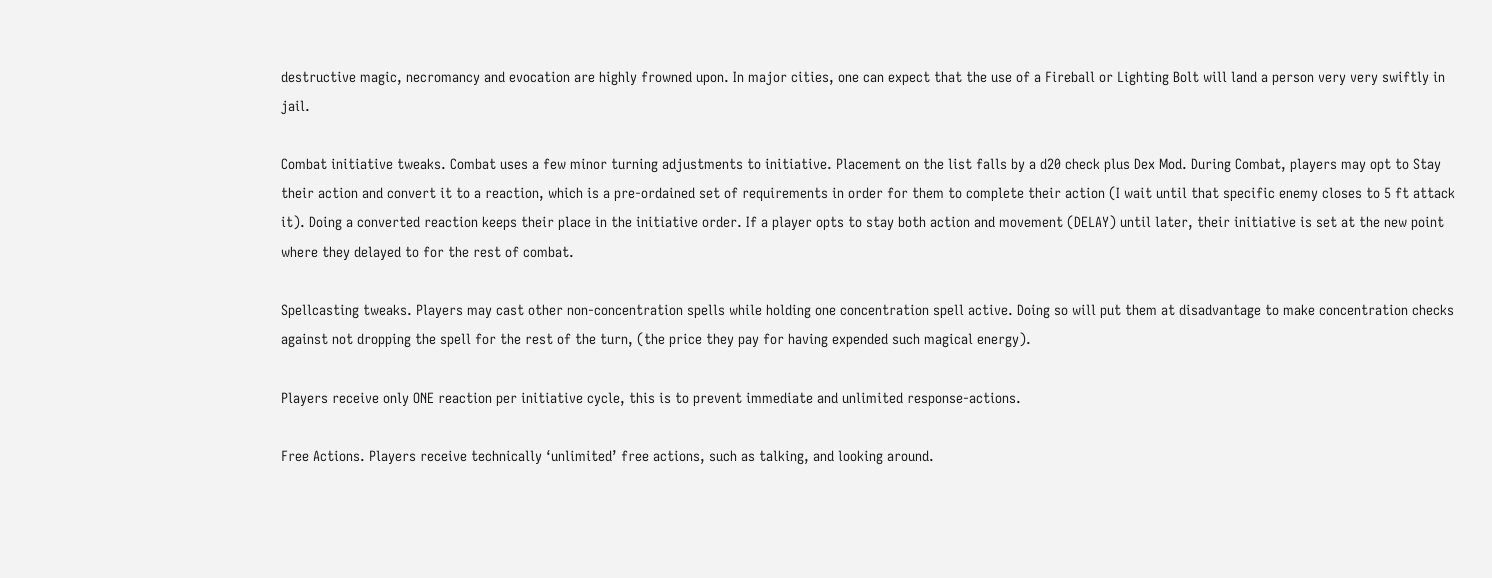destructive magic, necromancy and evocation are highly frowned upon. In major cities, one can expect that the use of a Fireball or Lighting Bolt will land a person very very swiftly in jail.

Combat initiative tweaks. Combat uses a few minor turning adjustments to initiative. Placement on the list falls by a d20 check plus Dex Mod. During Combat, players may opt to Stay their action and convert it to a reaction, which is a pre-ordained set of requirements in order for them to complete their action (I wait until that specific enemy closes to 5 ft attack it). Doing a converted reaction keeps their place in the initiative order. If a player opts to stay both action and movement (DELAY) until later, their initiative is set at the new point where they delayed to for the rest of combat.

Spellcasting tweaks. Players may cast other non-concentration spells while holding one concentration spell active. Doing so will put them at disadvantage to make concentration checks against not dropping the spell for the rest of the turn, (the price they pay for having expended such magical energy).

Players receive only ONE reaction per initiative cycle, this is to prevent immediate and unlimited response-actions.

Free Actions. Players receive technically ‘unlimited’ free actions, such as talking, and looking around.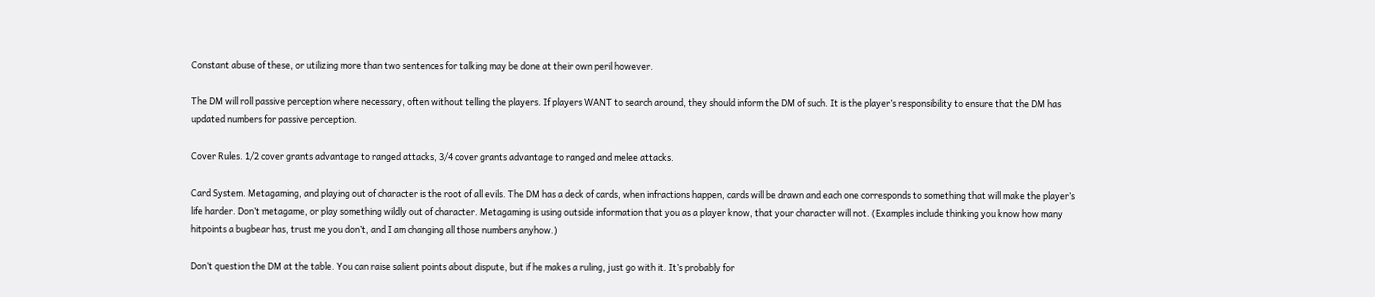Constant abuse of these, or utilizing more than two sentences for talking may be done at their own peril however.

The DM will roll passive perception where necessary, often without telling the players. If players WANT to search around, they should inform the DM of such. It is the player’s responsibility to ensure that the DM has updated numbers for passive perception.

Cover Rules. 1/2 cover grants advantage to ranged attacks, 3/4 cover grants advantage to ranged and melee attacks.

Card System. Metagaming, and playing out of character is the root of all evils. The DM has a deck of cards, when infractions happen, cards will be drawn and each one corresponds to something that will make the player’s life harder. Don’t metagame, or play something wildly out of character. Metagaming is using outside information that you as a player know, that your character will not. (Examples include thinking you know how many hitpoints a bugbear has, trust me you don’t, and I am changing all those numbers anyhow.)

Don’t question the DM at the table. You can raise salient points about dispute, but if he makes a ruling, just go with it. It’s probably for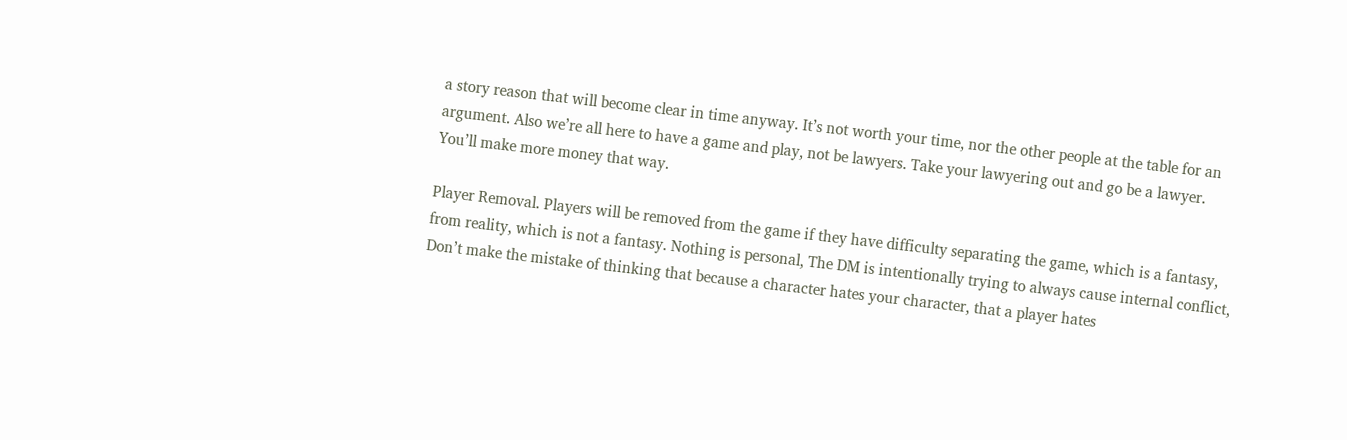a story reason that will become clear in time anyway. It’s not worth your time, nor the other people at the table for an argument. Also we’re all here to have a game and play, not be lawyers. Take your lawyering out and go be a lawyer. You’ll make more money that way.

Player Removal. Players will be removed from the game if they have difficulty separating the game, which is a fantasy, from reality, which is not a fantasy. Nothing is personal, The DM is intentionally trying to always cause internal conflict, Don’t make the mistake of thinking that because a character hates your character, that a player hates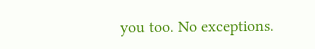you too. No exceptions.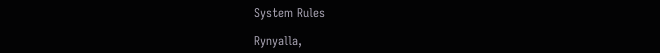System Rules

Rynyalla,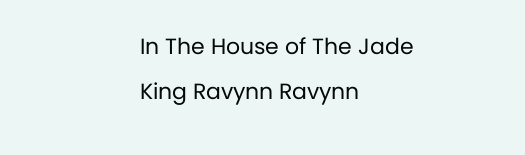In The House of The Jade King Ravynn Ravynn